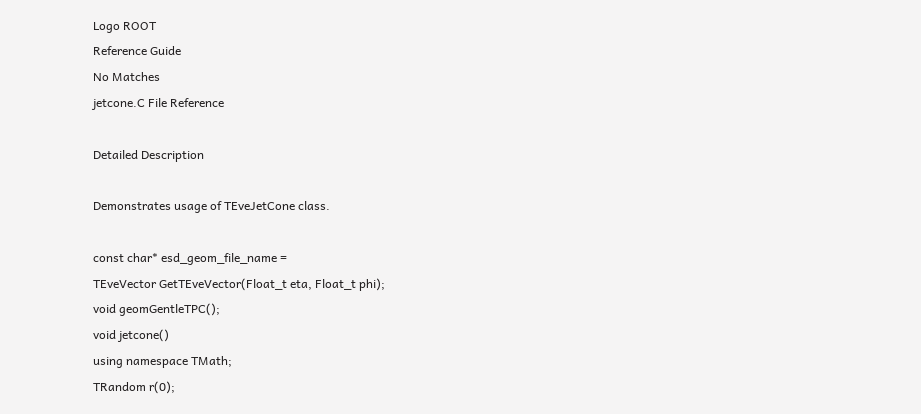Logo ROOT
Reference Guide
No Matches
jetcone.C File Reference

Detailed Description

Demonstrates usage of TEveJetCone class.

const char* esd_geom_file_name =
TEveVector GetTEveVector(Float_t eta, Float_t phi);
void geomGentleTPC();
void jetcone()
using namespace TMath;
TRandom r(0);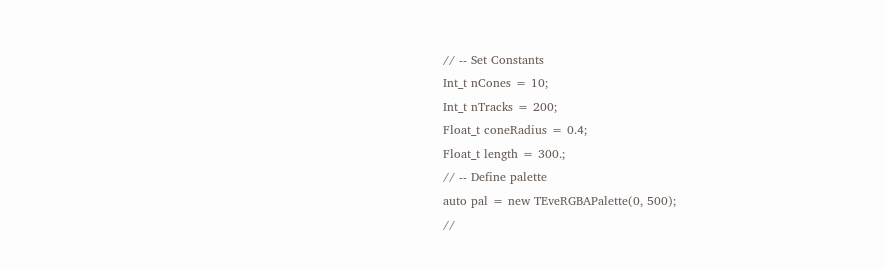// -- Set Constants
Int_t nCones = 10;
Int_t nTracks = 200;
Float_t coneRadius = 0.4;
Float_t length = 300.;
// -- Define palette
auto pal = new TEveRGBAPalette(0, 500);
//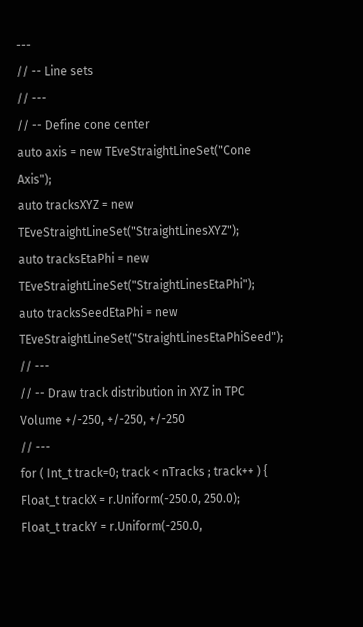---
// -- Line sets
// ---
// -- Define cone center
auto axis = new TEveStraightLineSet("Cone Axis");
auto tracksXYZ = new TEveStraightLineSet("StraightLinesXYZ");
auto tracksEtaPhi = new TEveStraightLineSet("StraightLinesEtaPhi");
auto tracksSeedEtaPhi = new TEveStraightLineSet("StraightLinesEtaPhiSeed");
// ---
// -- Draw track distribution in XYZ in TPC Volume +/-250, +/-250, +/-250
// ---
for ( Int_t track=0; track < nTracks ; track++ ) {
Float_t trackX = r.Uniform(-250.0, 250.0);
Float_t trackY = r.Uniform(-250.0,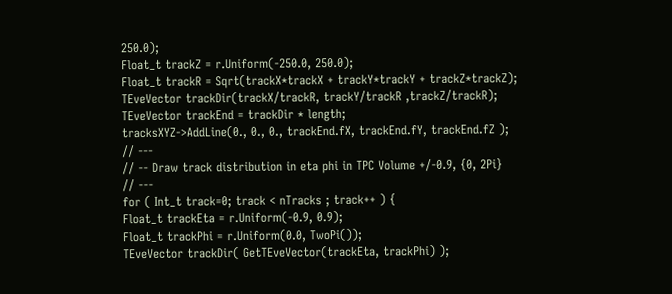250.0);
Float_t trackZ = r.Uniform(-250.0, 250.0);
Float_t trackR = Sqrt(trackX*trackX + trackY*trackY + trackZ*trackZ);
TEveVector trackDir(trackX/trackR, trackY/trackR ,trackZ/trackR);
TEveVector trackEnd = trackDir * length;
tracksXYZ->AddLine(0., 0., 0., trackEnd.fX, trackEnd.fY, trackEnd.fZ );
// ---
// -- Draw track distribution in eta phi in TPC Volume +/-0.9, {0, 2Pi}
// ---
for ( Int_t track=0; track < nTracks ; track++ ) {
Float_t trackEta = r.Uniform(-0.9, 0.9);
Float_t trackPhi = r.Uniform(0.0, TwoPi());
TEveVector trackDir( GetTEveVector(trackEta, trackPhi) );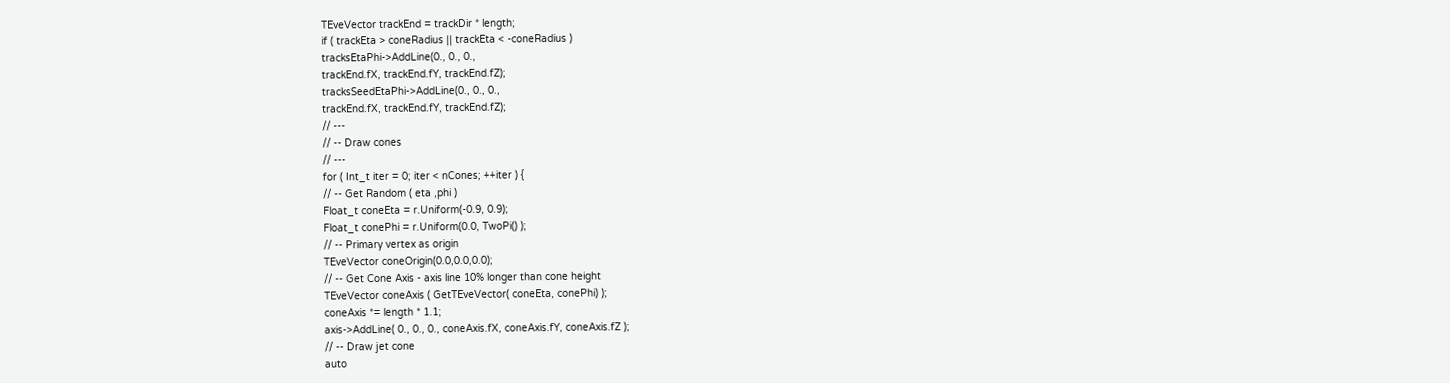TEveVector trackEnd = trackDir * length;
if ( trackEta > coneRadius || trackEta < -coneRadius )
tracksEtaPhi->AddLine(0., 0., 0.,
trackEnd.fX, trackEnd.fY, trackEnd.fZ);
tracksSeedEtaPhi->AddLine(0., 0., 0.,
trackEnd.fX, trackEnd.fY, trackEnd.fZ);
// ---
// -- Draw cones
// ---
for ( Int_t iter = 0; iter < nCones; ++iter ) {
// -- Get Random ( eta ,phi )
Float_t coneEta = r.Uniform(-0.9, 0.9);
Float_t conePhi = r.Uniform(0.0, TwoPi() );
// -- Primary vertex as origin
TEveVector coneOrigin(0.0,0.0,0.0);
// -- Get Cone Axis - axis line 10% longer than cone height
TEveVector coneAxis ( GetTEveVector( coneEta, conePhi) );
coneAxis *= length * 1.1;
axis->AddLine( 0., 0., 0., coneAxis.fX, coneAxis.fY, coneAxis.fZ );
// -- Draw jet cone
auto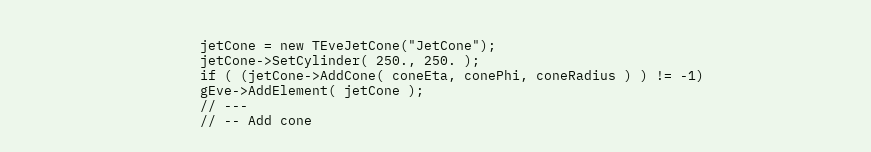jetCone = new TEveJetCone("JetCone");
jetCone->SetCylinder( 250., 250. );
if ( (jetCone->AddCone( coneEta, conePhi, coneRadius ) ) != -1)
gEve->AddElement( jetCone );
// ---
// -- Add cone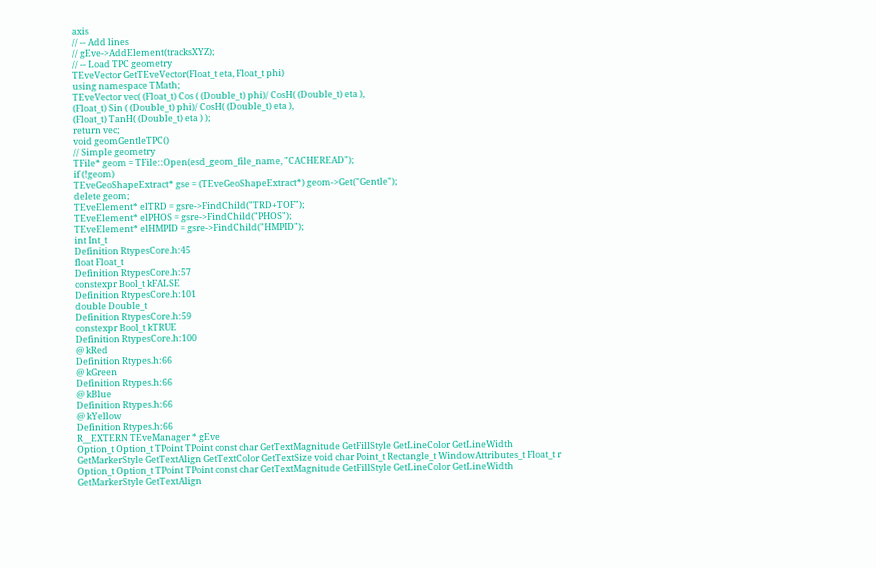axis
// -- Add lines
// gEve->AddElement(tracksXYZ);
// -- Load TPC geometry
TEveVector GetTEveVector(Float_t eta, Float_t phi)
using namespace TMath;
TEveVector vec( (Float_t) Cos ( (Double_t) phi)/ CosH( (Double_t) eta ),
(Float_t) Sin ( (Double_t) phi)/ CosH( (Double_t) eta ),
(Float_t) TanH( (Double_t) eta ) );
return vec;
void geomGentleTPC()
// Simple geometry
TFile* geom = TFile::Open(esd_geom_file_name, "CACHEREAD");
if (!geom)
TEveGeoShapeExtract* gse = (TEveGeoShapeExtract*) geom->Get("Gentle");
delete geom;
TEveElement* elTRD = gsre->FindChild("TRD+TOF");
TEveElement* elPHOS = gsre->FindChild("PHOS");
TEveElement* elHMPID = gsre->FindChild("HMPID");
int Int_t
Definition RtypesCore.h:45
float Float_t
Definition RtypesCore.h:57
constexpr Bool_t kFALSE
Definition RtypesCore.h:101
double Double_t
Definition RtypesCore.h:59
constexpr Bool_t kTRUE
Definition RtypesCore.h:100
@ kRed
Definition Rtypes.h:66
@ kGreen
Definition Rtypes.h:66
@ kBlue
Definition Rtypes.h:66
@ kYellow
Definition Rtypes.h:66
R__EXTERN TEveManager * gEve
Option_t Option_t TPoint TPoint const char GetTextMagnitude GetFillStyle GetLineColor GetLineWidth GetMarkerStyle GetTextAlign GetTextColor GetTextSize void char Point_t Rectangle_t WindowAttributes_t Float_t r
Option_t Option_t TPoint TPoint const char GetTextMagnitude GetFillStyle GetLineColor GetLineWidth GetMarkerStyle GetTextAlign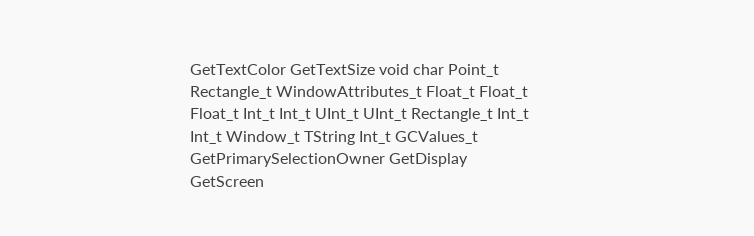GetTextColor GetTextSize void char Point_t Rectangle_t WindowAttributes_t Float_t Float_t Float_t Int_t Int_t UInt_t UInt_t Rectangle_t Int_t Int_t Window_t TString Int_t GCValues_t GetPrimarySelectionOwner GetDisplay GetScreen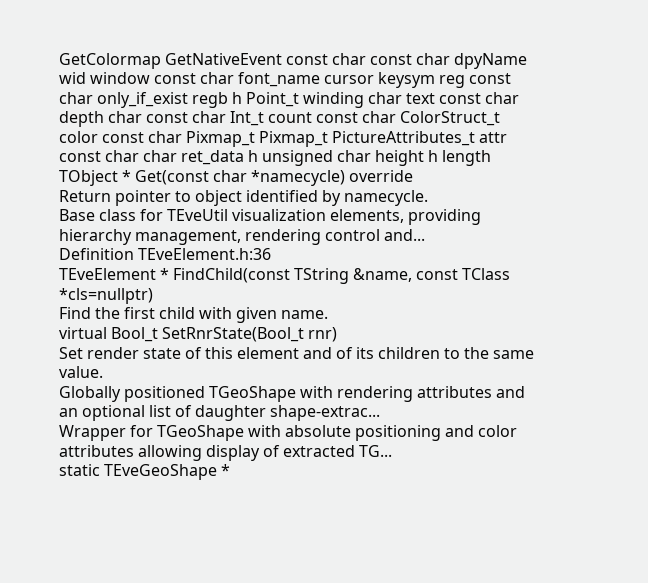GetColormap GetNativeEvent const char const char dpyName wid window const char font_name cursor keysym reg const char only_if_exist regb h Point_t winding char text const char depth char const char Int_t count const char ColorStruct_t color const char Pixmap_t Pixmap_t PictureAttributes_t attr const char char ret_data h unsigned char height h length
TObject * Get(const char *namecycle) override
Return pointer to object identified by namecycle.
Base class for TEveUtil visualization elements, providing hierarchy management, rendering control and...
Definition TEveElement.h:36
TEveElement * FindChild(const TString &name, const TClass *cls=nullptr)
Find the first child with given name.
virtual Bool_t SetRnrState(Bool_t rnr)
Set render state of this element and of its children to the same value.
Globally positioned TGeoShape with rendering attributes and an optional list of daughter shape-extrac...
Wrapper for TGeoShape with absolute positioning and color attributes allowing display of extracted TG...
static TEveGeoShape *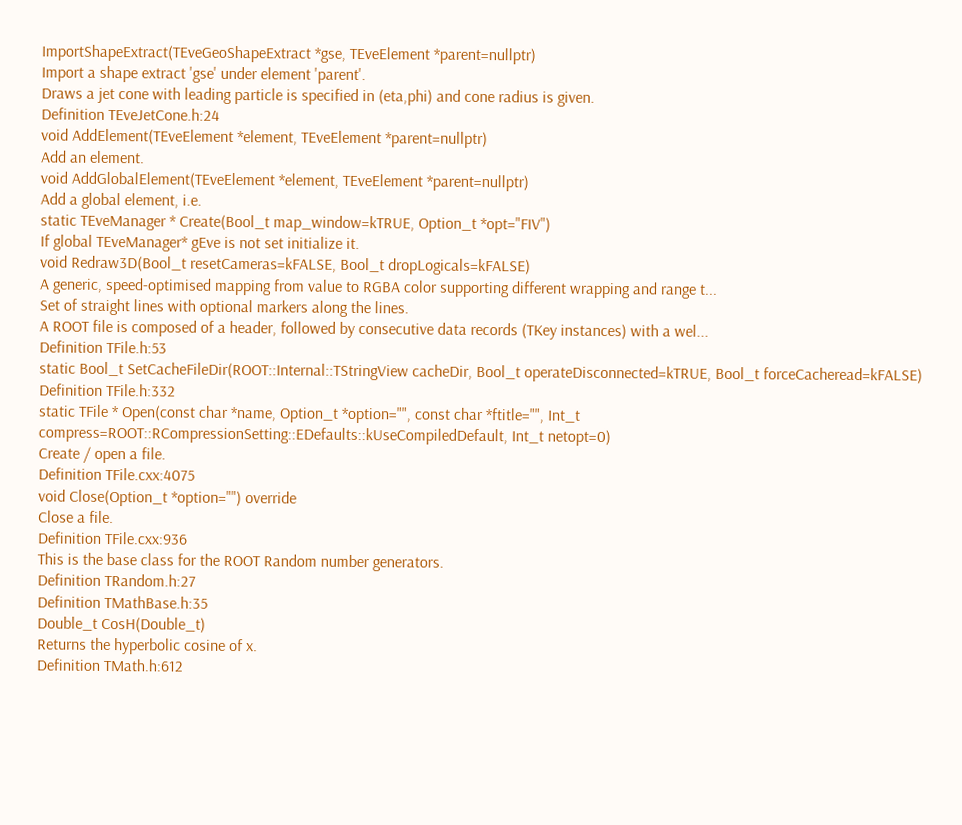ImportShapeExtract(TEveGeoShapeExtract *gse, TEveElement *parent=nullptr)
Import a shape extract 'gse' under element 'parent'.
Draws a jet cone with leading particle is specified in (eta,phi) and cone radius is given.
Definition TEveJetCone.h:24
void AddElement(TEveElement *element, TEveElement *parent=nullptr)
Add an element.
void AddGlobalElement(TEveElement *element, TEveElement *parent=nullptr)
Add a global element, i.e.
static TEveManager * Create(Bool_t map_window=kTRUE, Option_t *opt="FIV")
If global TEveManager* gEve is not set initialize it.
void Redraw3D(Bool_t resetCameras=kFALSE, Bool_t dropLogicals=kFALSE)
A generic, speed-optimised mapping from value to RGBA color supporting different wrapping and range t...
Set of straight lines with optional markers along the lines.
A ROOT file is composed of a header, followed by consecutive data records (TKey instances) with a wel...
Definition TFile.h:53
static Bool_t SetCacheFileDir(ROOT::Internal::TStringView cacheDir, Bool_t operateDisconnected=kTRUE, Bool_t forceCacheread=kFALSE)
Definition TFile.h:332
static TFile * Open(const char *name, Option_t *option="", const char *ftitle="", Int_t compress=ROOT::RCompressionSetting::EDefaults::kUseCompiledDefault, Int_t netopt=0)
Create / open a file.
Definition TFile.cxx:4075
void Close(Option_t *option="") override
Close a file.
Definition TFile.cxx:936
This is the base class for the ROOT Random number generators.
Definition TRandom.h:27
Definition TMathBase.h:35
Double_t CosH(Double_t)
Returns the hyperbolic cosine of x.
Definition TMath.h:612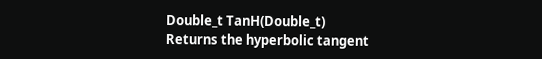Double_t TanH(Double_t)
Returns the hyperbolic tangent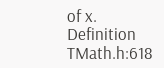of x.
Definition TMath.h:618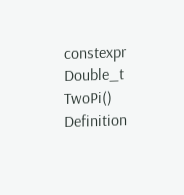constexpr Double_t TwoPi()
Definition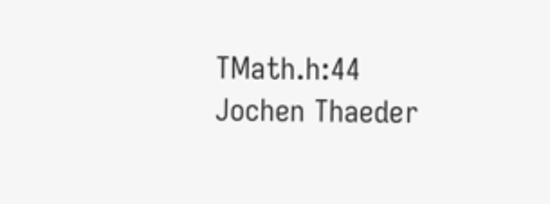TMath.h:44
Jochen Thaeder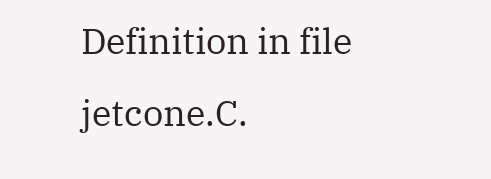Definition in file jetcone.C.